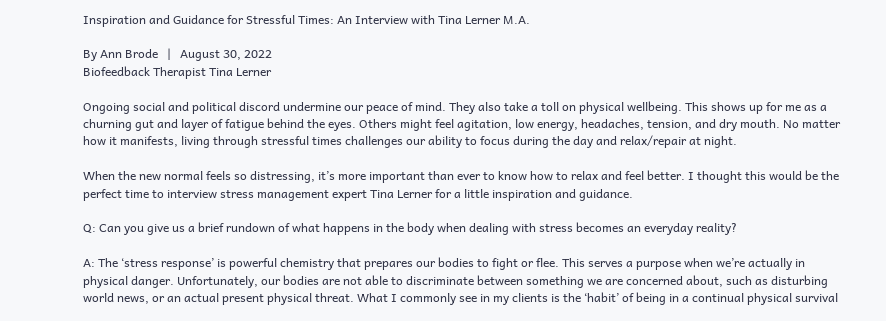Inspiration and Guidance for Stressful Times: An Interview with Tina Lerner M.A.

By Ann Brode   |   August 30, 2022
Biofeedback Therapist Tina Lerner

Ongoing social and political discord undermine our peace of mind. They also take a toll on physical wellbeing. This shows up for me as a churning gut and layer of fatigue behind the eyes. Others might feel agitation, low energy, headaches, tension, and dry mouth. No matter how it manifests, living through stressful times challenges our ability to focus during the day and relax/repair at night.

When the new normal feels so distressing, it’s more important than ever to know how to relax and feel better. I thought this would be the perfect time to interview stress management expert Tina Lerner for a little inspiration and guidance.

Q: Can you give us a brief rundown of what happens in the body when dealing with stress becomes an everyday reality?

A: The ‘stress response’ is powerful chemistry that prepares our bodies to fight or flee. This serves a purpose when we’re actually in physical danger. Unfortunately, our bodies are not able to discriminate between something we are concerned about, such as disturbing world news, or an actual present physical threat. What I commonly see in my clients is the ‘habit’ of being in a continual physical survival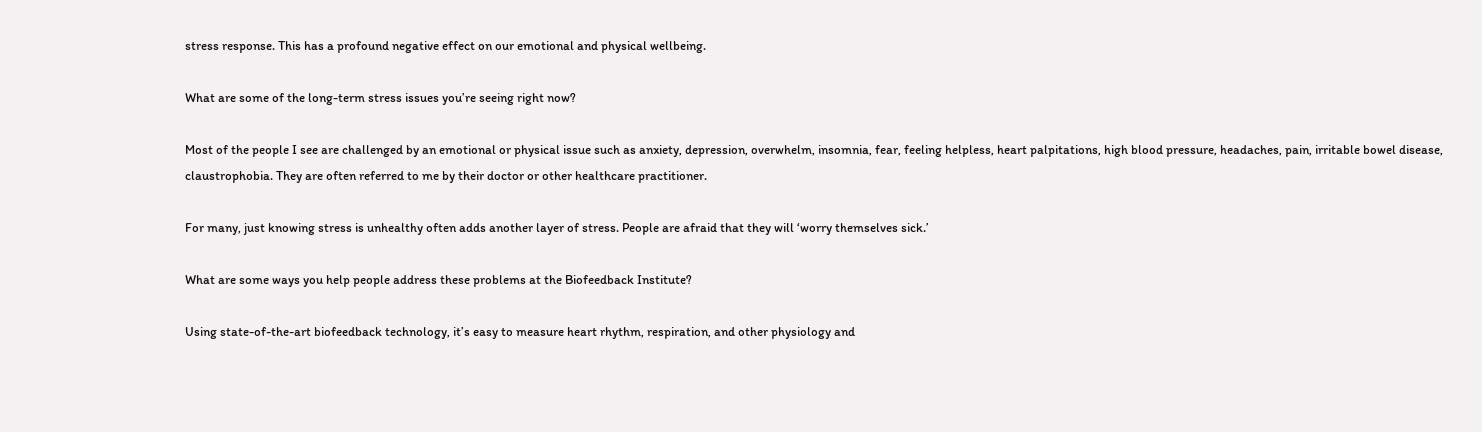stress response. This has a profound negative effect on our emotional and physical wellbeing.

What are some of the long-term stress issues you’re seeing right now?

Most of the people I see are challenged by an emotional or physical issue such as anxiety, depression, overwhelm, insomnia, fear, feeling helpless, heart palpitations, high blood pressure, headaches, pain, irritable bowel disease, claustrophobia. They are often referred to me by their doctor or other healthcare practitioner.

For many, just knowing stress is unhealthy often adds another layer of stress. People are afraid that they will ‘worry themselves sick.’

What are some ways you help people address these problems at the Biofeedback Institute?

Using state-of-the-art biofeedback technology, it’s easy to measure heart rhythm, respiration, and other physiology and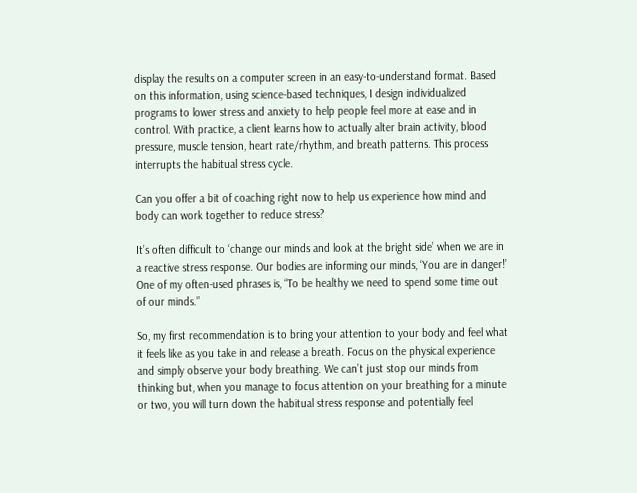display the results on a computer screen in an easy-to-understand format. Based on this information, using science-based techniques, I design individualized programs to lower stress and anxiety to help people feel more at ease and in control. With practice, a client learns how to actually alter brain activity, blood pressure, muscle tension, heart rate/rhythm, and breath patterns. This process interrupts the habitual stress cycle.

Can you offer a bit of coaching right now to help us experience how mind and body can work together to reduce stress?

It’s often difficult to ‘change our minds and look at the bright side’ when we are in a reactive stress response. Our bodies are informing our minds, ‘You are in danger!’ One of my often-used phrases is, “To be healthy we need to spend some time out of our minds.”

So, my first recommendation is to bring your attention to your body and feel what it feels like as you take in and release a breath. Focus on the physical experience and simply observe your body breathing. We can’t just stop our minds from thinking but, when you manage to focus attention on your breathing for a minute or two, you will turn down the habitual stress response and potentially feel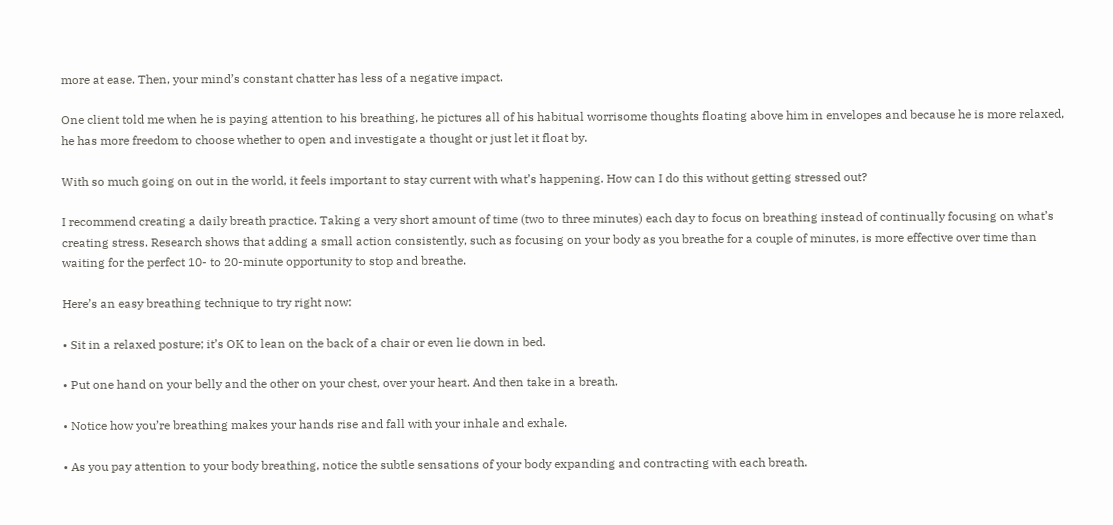more at ease. Then, your mind’s constant chatter has less of a negative impact.

One client told me when he is paying attention to his breathing, he pictures all of his habitual worrisome thoughts floating above him in envelopes and because he is more relaxed, he has more freedom to choose whether to open and investigate a thought or just let it float by.

With so much going on out in the world, it feels important to stay current with what’s happening. How can I do this without getting stressed out?

I recommend creating a daily breath practice. Taking a very short amount of time (two to three minutes) each day to focus on breathing instead of continually focusing on what’s creating stress. Research shows that adding a small action consistently, such as focusing on your body as you breathe for a couple of minutes, is more effective over time than waiting for the perfect 10- to 20-minute opportunity to stop and breathe.

Here’s an easy breathing technique to try right now:

• Sit in a relaxed posture; it’s OK to lean on the back of a chair or even lie down in bed.

• Put one hand on your belly and the other on your chest, over your heart. And then take in a breath.

• Notice how you’re breathing makes your hands rise and fall with your inhale and exhale.

• As you pay attention to your body breathing, notice the subtle sensations of your body expanding and contracting with each breath.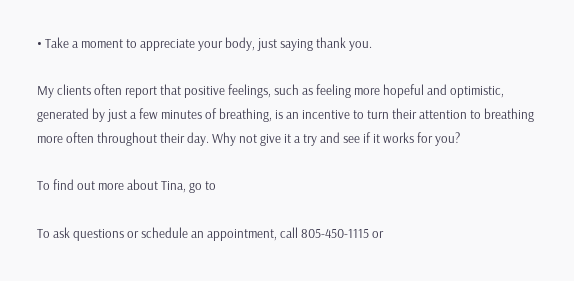• Take a moment to appreciate your body, just saying thank you.

My clients often report that positive feelings, such as feeling more hopeful and optimistic, generated by just a few minutes of breathing, is an incentive to turn their attention to breathing more often throughout their day. Why not give it a try and see if it works for you?

To find out more about Tina, go to

To ask questions or schedule an appointment, call 805-450-1115 or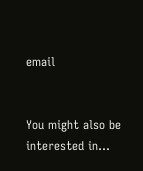email


You might also be interested in...